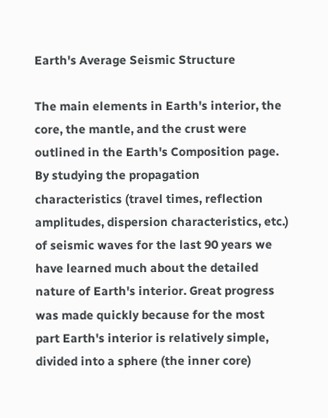Earth's Average Seismic Structure

The main elements in Earth's interior, the core, the mantle, and the crust were outlined in the Earth's Composition page. By studying the propagation characteristics (travel times, reflection amplitudes, dispersion characteristics, etc.) of seismic waves for the last 90 years we have learned much about the detailed nature of Earth's interior. Great progress was made quickly because for the most part Earth's interior is relatively simple, divided into a sphere (the inner core)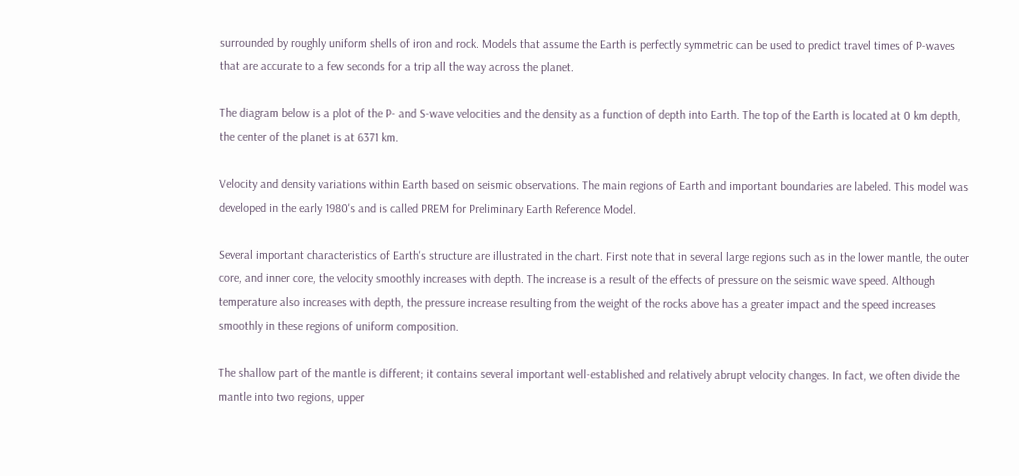surrounded by roughly uniform shells of iron and rock. Models that assume the Earth is perfectly symmetric can be used to predict travel times of P-waves that are accurate to a few seconds for a trip all the way across the planet.

The diagram below is a plot of the P- and S-wave velocities and the density as a function of depth into Earth. The top of the Earth is located at 0 km depth, the center of the planet is at 6371 km.

Velocity and density variations within Earth based on seismic observations. The main regions of Earth and important boundaries are labeled. This model was developed in the early 1980's and is called PREM for Preliminary Earth Reference Model.

Several important characteristics of Earth's structure are illustrated in the chart. First note that in several large regions such as in the lower mantle, the outer core, and inner core, the velocity smoothly increases with depth. The increase is a result of the effects of pressure on the seismic wave speed. Although temperature also increases with depth, the pressure increase resulting from the weight of the rocks above has a greater impact and the speed increases smoothly in these regions of uniform composition.

The shallow part of the mantle is different; it contains several important well-established and relatively abrupt velocity changes. In fact, we often divide the mantle into two regions, upper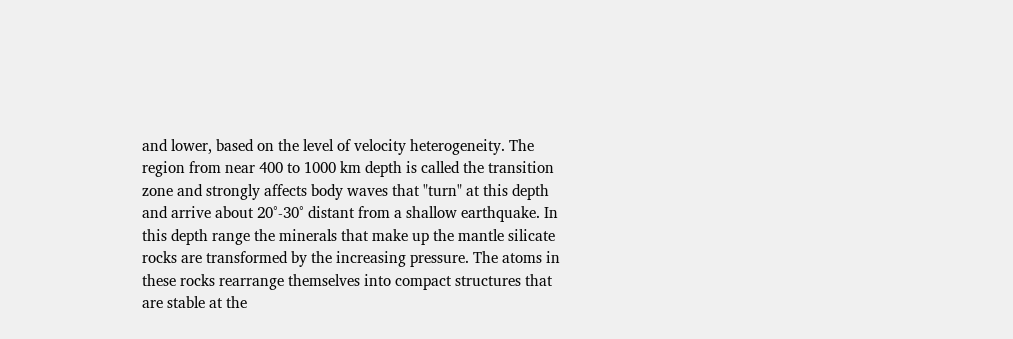and lower, based on the level of velocity heterogeneity. The region from near 400 to 1000 km depth is called the transition zone and strongly affects body waves that "turn" at this depth and arrive about 20°-30° distant from a shallow earthquake. In this depth range the minerals that make up the mantle silicate rocks are transformed by the increasing pressure. The atoms in these rocks rearrange themselves into compact structures that are stable at the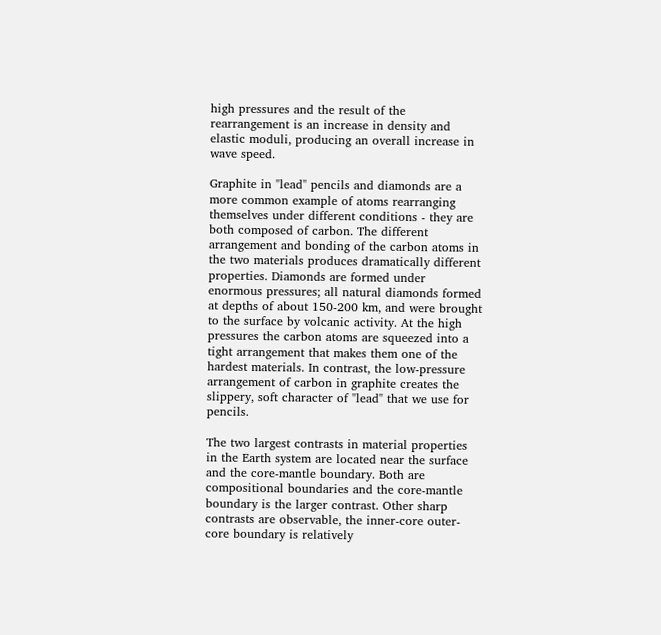high pressures and the result of the rearrangement is an increase in density and elastic moduli, producing an overall increase in wave speed.

Graphite in "lead" pencils and diamonds are a more common example of atoms rearranging themselves under different conditions - they are both composed of carbon. The different arrangement and bonding of the carbon atoms in the two materials produces dramatically different properties. Diamonds are formed under enormous pressures; all natural diamonds formed at depths of about 150-200 km, and were brought to the surface by volcanic activity. At the high pressures the carbon atoms are squeezed into a tight arrangement that makes them one of the hardest materials. In contrast, the low-pressure arrangement of carbon in graphite creates the slippery, soft character of "lead" that we use for pencils.

The two largest contrasts in material properties in the Earth system are located near the surface and the core-mantle boundary. Both are compositional boundaries and the core-mantle boundary is the larger contrast. Other sharp contrasts are observable, the inner-core outer-core boundary is relatively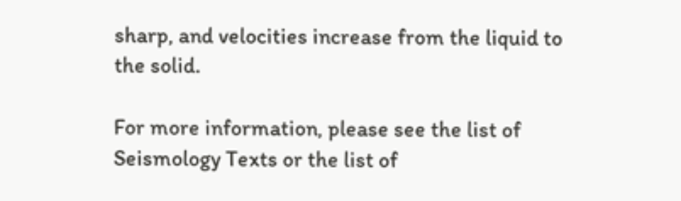sharp, and velocities increase from the liquid to the solid.

For more information, please see the list of Seismology Texts or the list of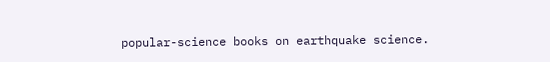popular-science books on earthquake science.